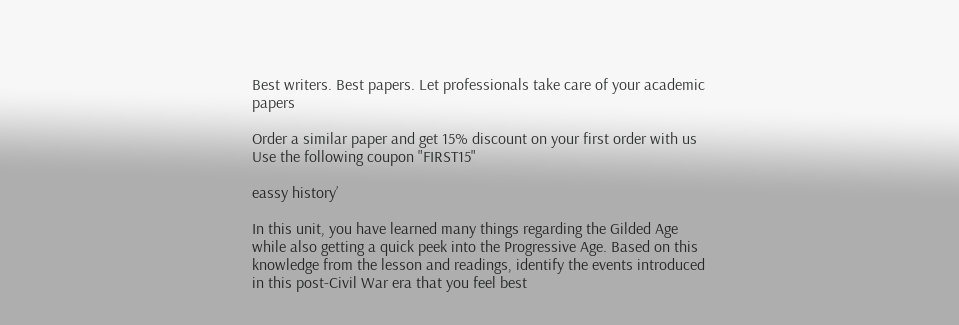Best writers. Best papers. Let professionals take care of your academic papers

Order a similar paper and get 15% discount on your first order with us
Use the following coupon "FIRST15"

eassy history’

In this unit, you have learned many things regarding the Gilded Age while also getting a quick peek into the Progressive Age. Based on this knowledge from the lesson and readings, identify the events introduced in this post-Civil War era that you feel best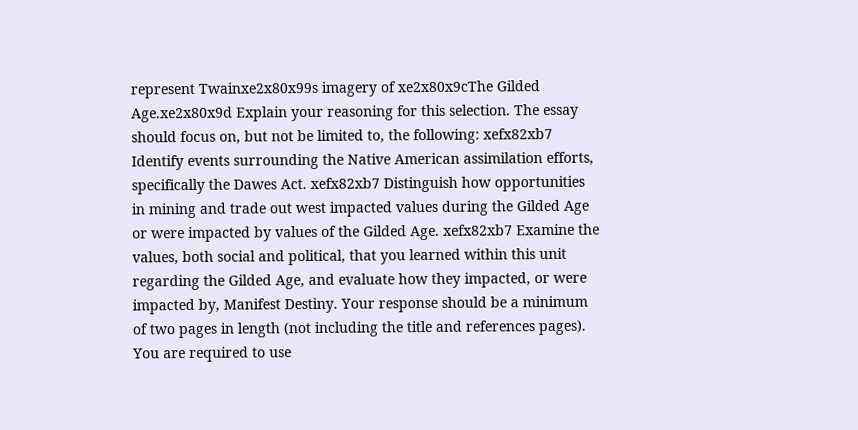represent Twainxe2x80x99s imagery of xe2x80x9cThe Gilded Age.xe2x80x9d Explain your reasoning for this selection. The essay should focus on, but not be limited to, the following: xefx82xb7 Identify events surrounding the Native American assimilation efforts, specifically the Dawes Act. xefx82xb7 Distinguish how opportunities in mining and trade out west impacted values during the Gilded Age or were impacted by values of the Gilded Age. xefx82xb7 Examine the values, both social and political, that you learned within this unit regarding the Gilded Age, and evaluate how they impacted, or were impacted by, Manifest Destiny. Your response should be a minimum of two pages in length (not including the title and references pages). You are required to use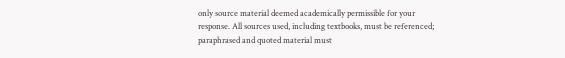only source material deemed academically permissible for your response. All sources used, including textbooks, must be referenced; paraphrased and quoted material must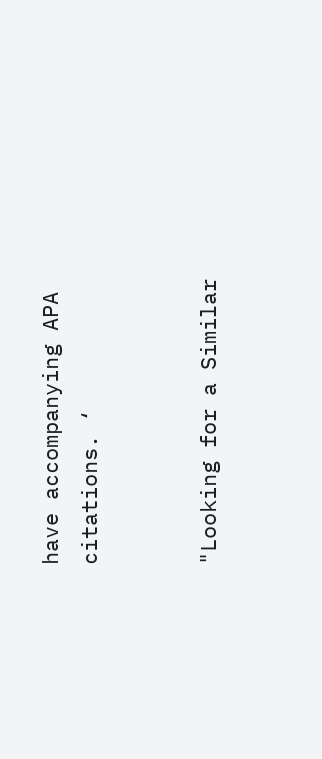have accompanying APA citations. ‘


"Looking for a Similar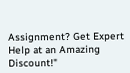Assignment? Get Expert Help at an Amazing Discount!"